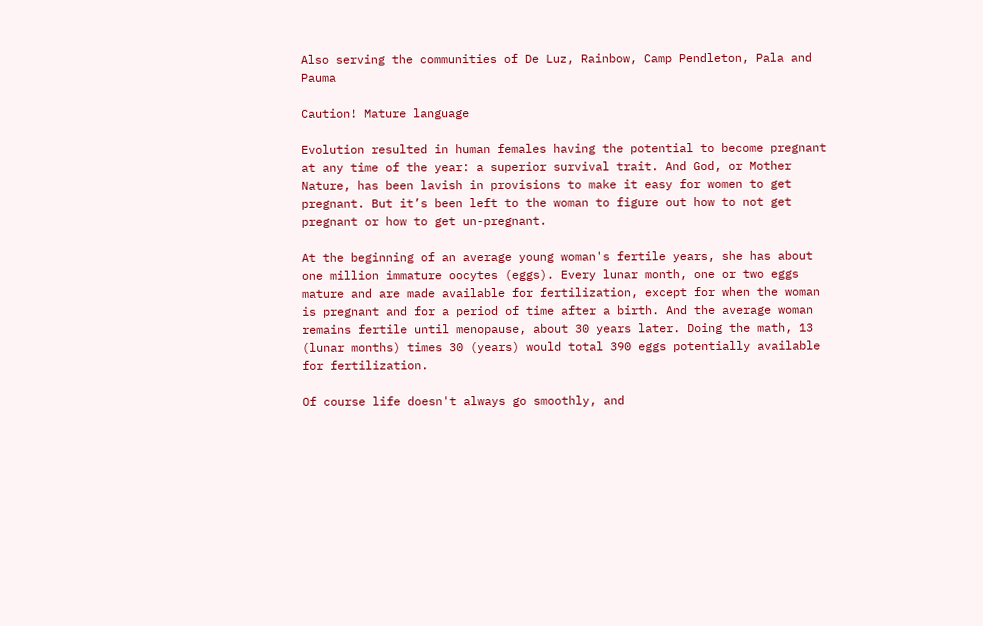Also serving the communities of De Luz, Rainbow, Camp Pendleton, Pala and Pauma

Caution! Mature language

Evolution resulted in human females having the potential to become pregnant at any time of the year: a superior survival trait. And God, or Mother Nature, has been lavish in provisions to make it easy for women to get pregnant. But it’s been left to the woman to figure out how to not get pregnant or how to get un-pregnant.

At the beginning of an average young woman's fertile years, she has about one million immature oocytes (eggs). Every lunar month, one or two eggs mature and are made available for fertilization, except for when the woman is pregnant and for a period of time after a birth. And the average woman remains fertile until menopause, about 30 years later. Doing the math, 13 (lunar months) times 30 (years) would total 390 eggs potentially available for fertilization.

Of course life doesn't always go smoothly, and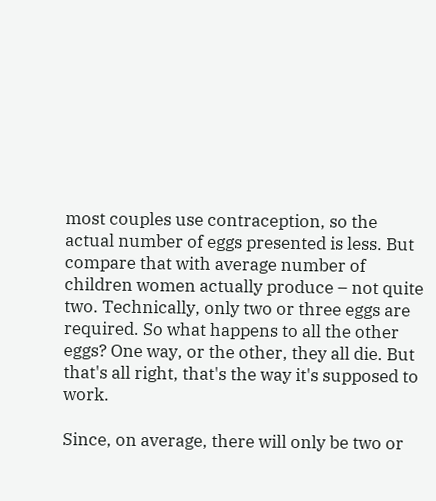most couples use contraception, so the actual number of eggs presented is less. But compare that with average number of children women actually produce – not quite two. Technically, only two or three eggs are required. So what happens to all the other eggs? One way, or the other, they all die. But that's all right, that's the way it's supposed to work.

Since, on average, there will only be two or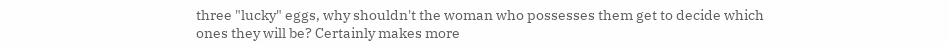three "lucky" eggs, why shouldn't the woman who possesses them get to decide which ones they will be? Certainly makes more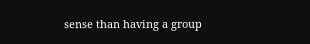sense than having a group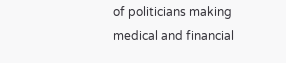of politicians making medical and financial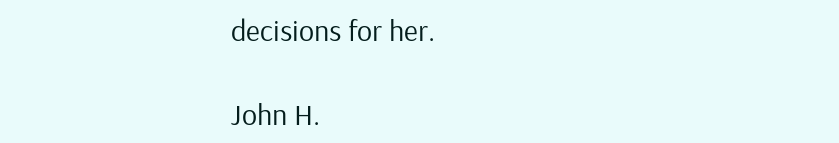decisions for her.

John H.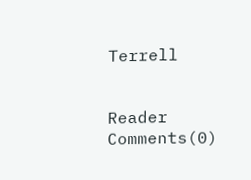Terrell


Reader Comments(0)